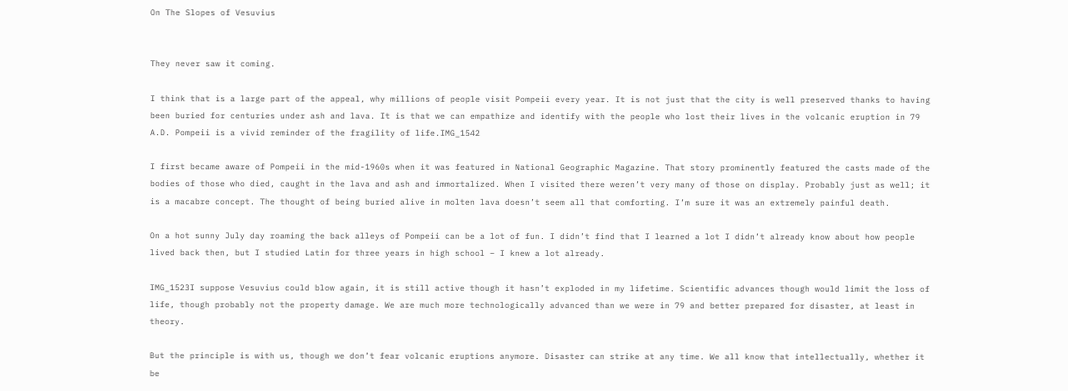On The Slopes of Vesuvius


They never saw it coming.

I think that is a large part of the appeal, why millions of people visit Pompeii every year. It is not just that the city is well preserved thanks to having been buried for centuries under ash and lava. It is that we can empathize and identify with the people who lost their lives in the volcanic eruption in 79 A.D. Pompeii is a vivid reminder of the fragility of life.IMG_1542

I first became aware of Pompeii in the mid-1960s when it was featured in National Geographic Magazine. That story prominently featured the casts made of the bodies of those who died, caught in the lava and ash and immortalized. When I visited there weren’t very many of those on display. Probably just as well; it is a macabre concept. The thought of being buried alive in molten lava doesn’t seem all that comforting. I’m sure it was an extremely painful death.

On a hot sunny July day roaming the back alleys of Pompeii can be a lot of fun. I didn’t find that I learned a lot I didn’t already know about how people lived back then, but I studied Latin for three years in high school – I knew a lot already.

IMG_1523I suppose Vesuvius could blow again, it is still active though it hasn’t exploded in my lifetime. Scientific advances though would limit the loss of life, though probably not the property damage. We are much more technologically advanced than we were in 79 and better prepared for disaster, at least in theory.

But the principle is with us, though we don’t fear volcanic eruptions anymore. Disaster can strike at any time. We all know that intellectually, whether it be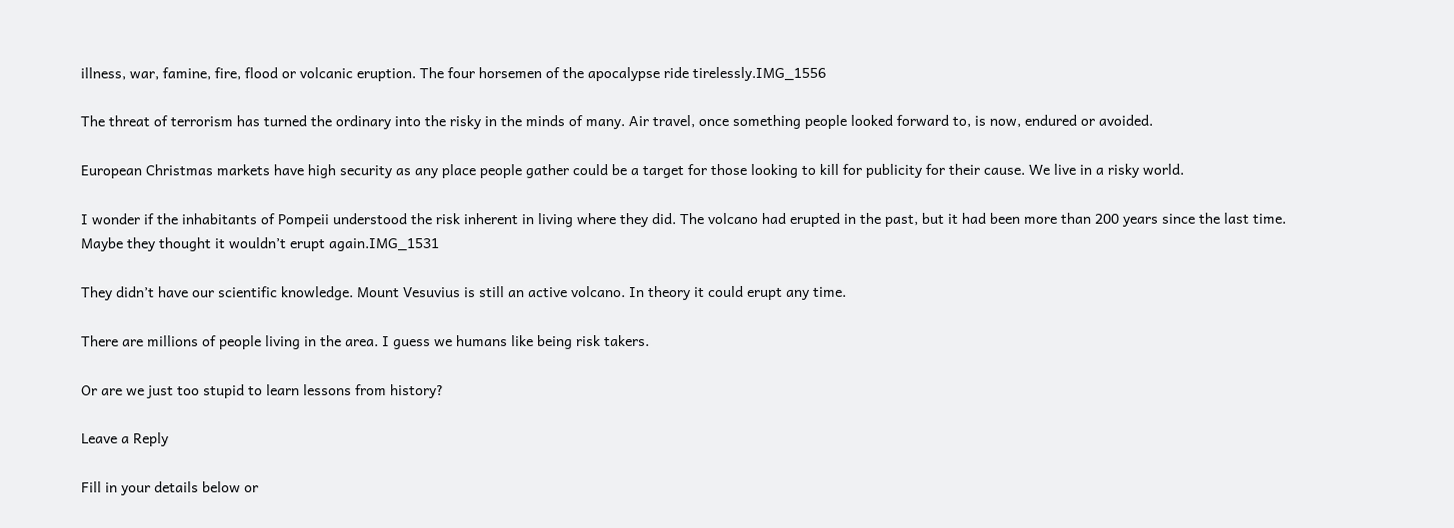illness, war, famine, fire, flood or volcanic eruption. The four horsemen of the apocalypse ride tirelessly.IMG_1556

The threat of terrorism has turned the ordinary into the risky in the minds of many. Air travel, once something people looked forward to, is now, endured or avoided.

European Christmas markets have high security as any place people gather could be a target for those looking to kill for publicity for their cause. We live in a risky world.

I wonder if the inhabitants of Pompeii understood the risk inherent in living where they did. The volcano had erupted in the past, but it had been more than 200 years since the last time. Maybe they thought it wouldn’t erupt again.IMG_1531

They didn’t have our scientific knowledge. Mount Vesuvius is still an active volcano. In theory it could erupt any time.

There are millions of people living in the area. I guess we humans like being risk takers.

Or are we just too stupid to learn lessons from history?

Leave a Reply

Fill in your details below or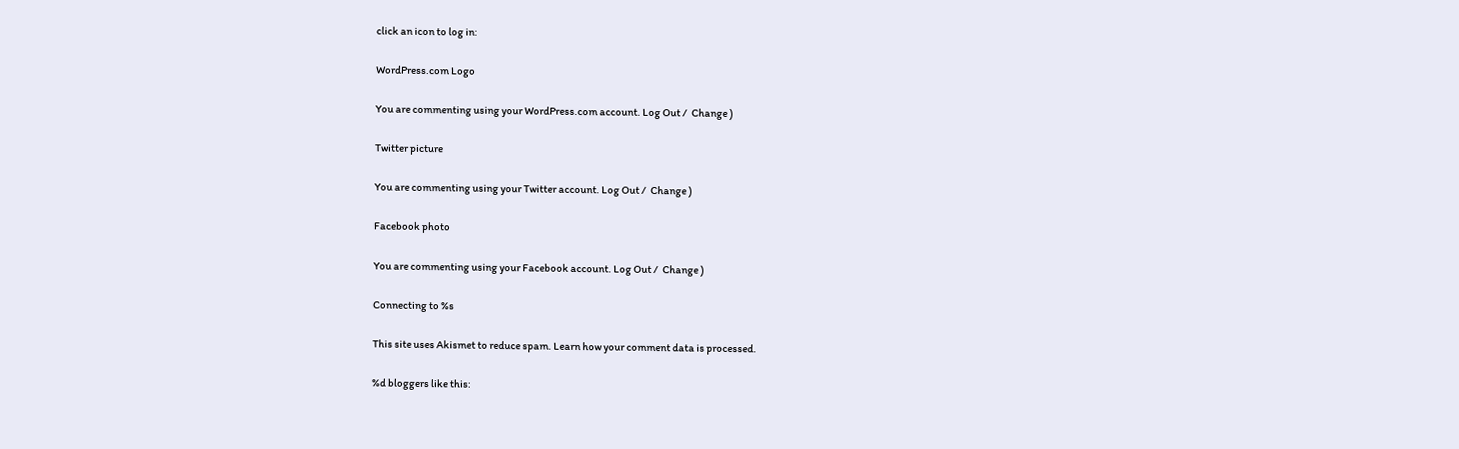click an icon to log in:

WordPress.com Logo

You are commenting using your WordPress.com account. Log Out /  Change )

Twitter picture

You are commenting using your Twitter account. Log Out /  Change )

Facebook photo

You are commenting using your Facebook account. Log Out /  Change )

Connecting to %s

This site uses Akismet to reduce spam. Learn how your comment data is processed.

%d bloggers like this: